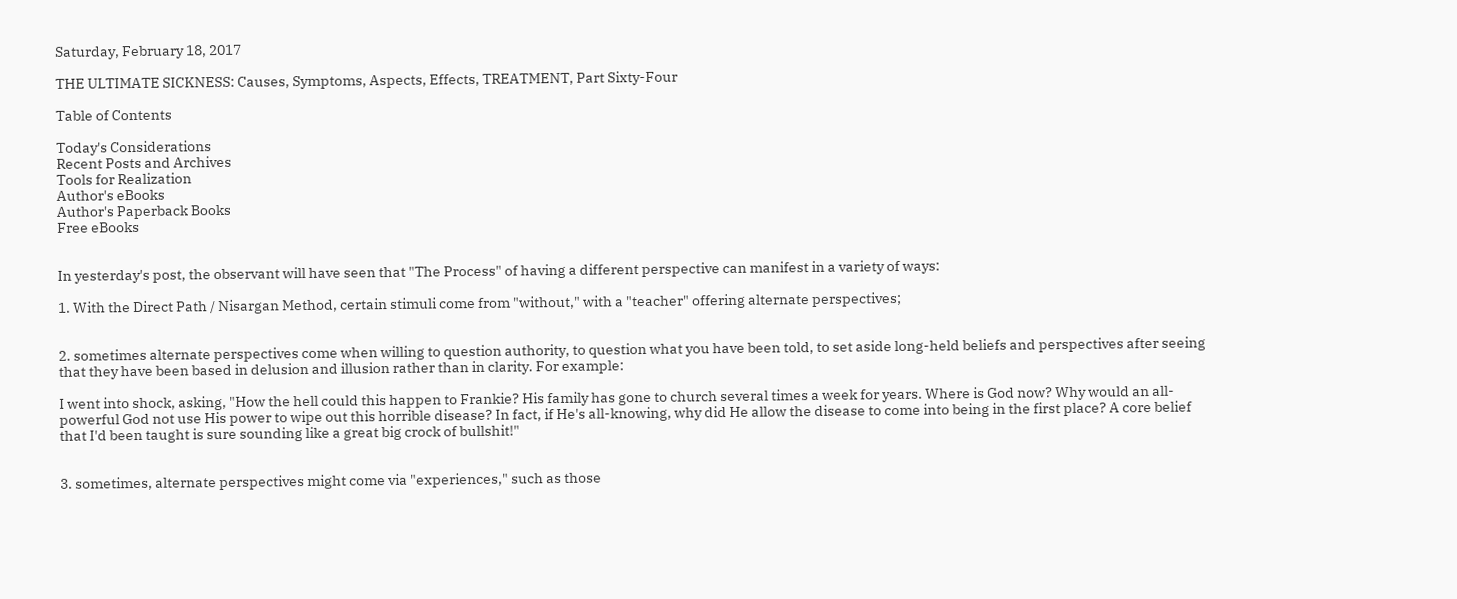Saturday, February 18, 2017

THE ULTIMATE SICKNESS: Causes, Symptoms, Aspects, Effects, TREATMENT, Part Sixty-Four

Table of Contents

Today's Considerations
Recent Posts and Archives
Tools for Realization
Author's eBooks
Author's Paperback Books
Free eBooks


In yesterday's post, the observant will have seen that "The Process" of having a different perspective can manifest in a variety of ways:

1. With the Direct Path / Nisargan Method, certain stimuli come from "without," with a "teacher" offering alternate perspectives;


2. sometimes alternate perspectives come when willing to question authority, to question what you have been told, to set aside long-held beliefs and perspectives after seeing that they have been based in delusion and illusion rather than in clarity. For example:

I went into shock, asking, "How the hell could this happen to Frankie? His family has gone to church several times a week for years. Where is God now? Why would an all-powerful God not use His power to wipe out this horrible disease? In fact, if He's all-knowing, why did He allow the disease to come into being in the first place? A core belief that I'd been taught is sure sounding like a great big crock of bullshit!"


3. sometimes, alternate perspectives might come via "experiences," such as those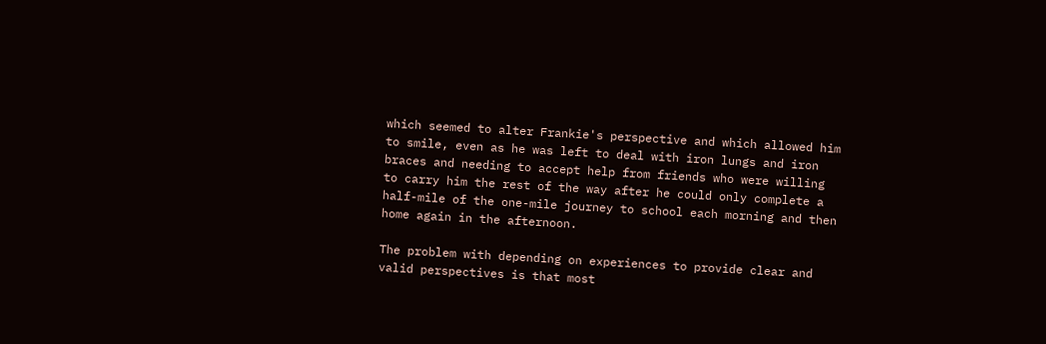which seemed to alter Frankie's perspective and which allowed him to smile, even as he was left to deal with iron lungs and iron braces and needing to accept help from friends who were willing to carry him the rest of the way after he could only complete a half-mile of the one-mile journey to school each morning and then home again in the afternoon.

The problem with depending on experiences to provide clear and valid perspectives is that most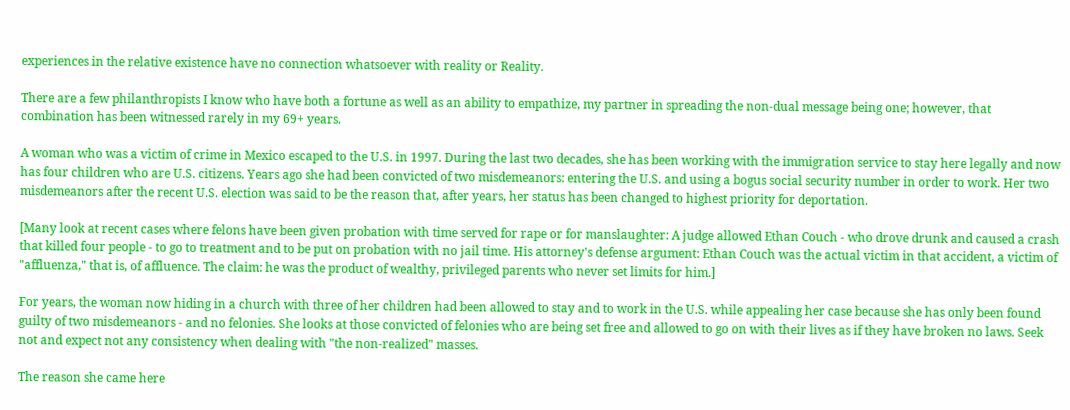experiences in the relative existence have no connection whatsoever with reality or Reality.

There are a few philanthropists I know who have both a fortune as well as an ability to empathize, my partner in spreading the non-dual message being one; however, that combination has been witnessed rarely in my 69+ years.

A woman who was a victim of crime in Mexico escaped to the U.S. in 1997. During the last two decades, she has been working with the immigration service to stay here legally and now has four children who are U.S. citizens. Years ago she had been convicted of two misdemeanors: entering the U.S. and using a bogus social security number in order to work. Her two misdemeanors after the recent U.S. election was said to be the reason that, after years, her status has been changed to highest priority for deportation.

[Many look at recent cases where felons have been given probation with time served for rape or for manslaughter: A judge allowed Ethan Couch - who drove drunk and caused a crash that killed four people - to go to treatment and to be put on probation with no jail time. His attorney's defense argument: Ethan Couch was the actual victim in that accident, a victim of "affluenza," that is, of affluence. The claim: he was the product of wealthy, privileged parents who never set limits for him.]

For years, the woman now hiding in a church with three of her children had been allowed to stay and to work in the U.S. while appealing her case because she has only been found guilty of two misdemeanors - and no felonies. She looks at those convicted of felonies who are being set free and allowed to go on with their lives as if they have broken no laws. Seek not and expect not any consistency when dealing with "the non-realized" masses.

The reason she came here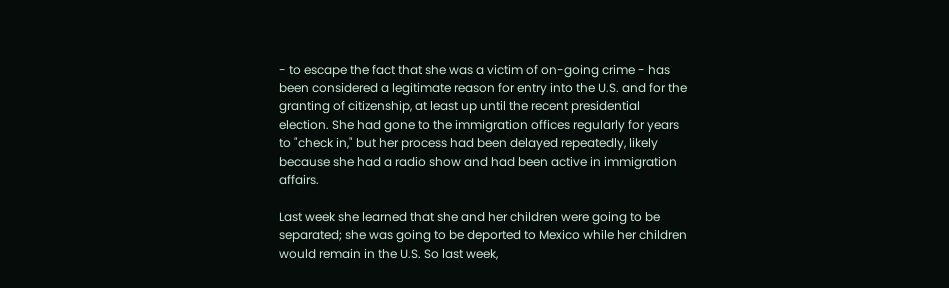- to escape the fact that she was a victim of on-going crime - has been considered a legitimate reason for entry into the U.S. and for the granting of citizenship, at least up until the recent presidential election. She had gone to the immigration offices regularly for years to "check in," but her process had been delayed repeatedly, likely because she had a radio show and had been active in immigration affairs.

Last week she learned that she and her children were going to be separated; she was going to be deported to Mexico while her children would remain in the U.S. So last week,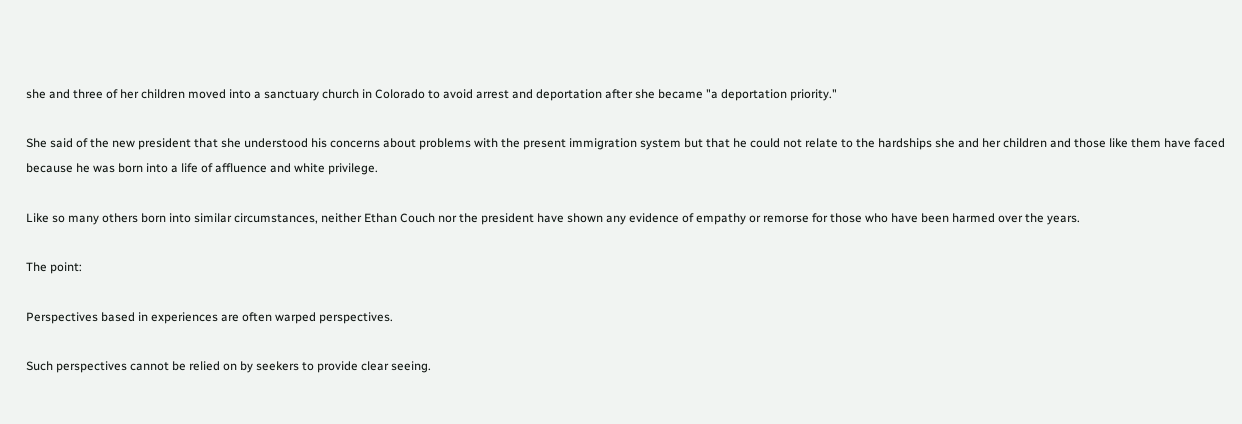she and three of her children moved into a sanctuary church in Colorado to avoid arrest and deportation after she became "a deportation priority."

She said of the new president that she understood his concerns about problems with the present immigration system but that he could not relate to the hardships she and her children and those like them have faced because he was born into a life of affluence and white privilege.

Like so many others born into similar circumstances, neither Ethan Couch nor the president have shown any evidence of empathy or remorse for those who have been harmed over the years.

The point:

Perspectives based in experiences are often warped perspectives.

Such perspectives cannot be relied on by seekers to provide clear seeing.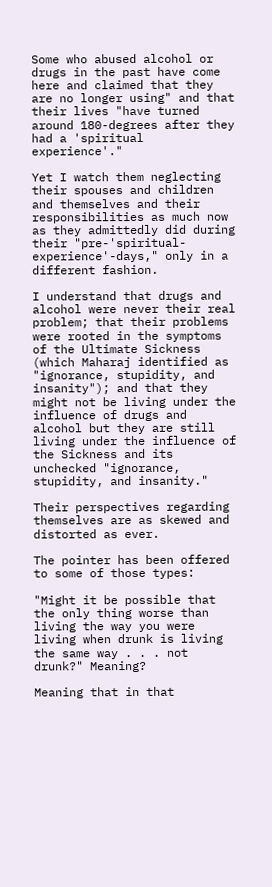Some who abused alcohol or drugs in the past have come here and claimed that they are no longer using" and that their lives "have turned around 180-degrees after they had a 'spiritual experience'."

Yet I watch them neglecting their spouses and children and themselves and their responsibilities as much now as they admittedly did during their "pre-'spiritual-experience'-days," only in a different fashion.

I understand that drugs and alcohol were never their real problem; that their problems were rooted in the symptoms of the Ultimate Sickness (which Maharaj identified as "ignorance, stupidity, and insanity"); and that they might not be living under the influence of drugs and alcohol but they are still living under the influence of the Sickness and its unchecked "ignorance, stupidity, and insanity."

Their perspectives regarding themselves are as skewed and distorted as ever.

The pointer has been offered to some of those types:

"Might it be possible that the only thing worse than living the way you were living when drunk is living the same way . . . not drunk?" Meaning?

Meaning that in that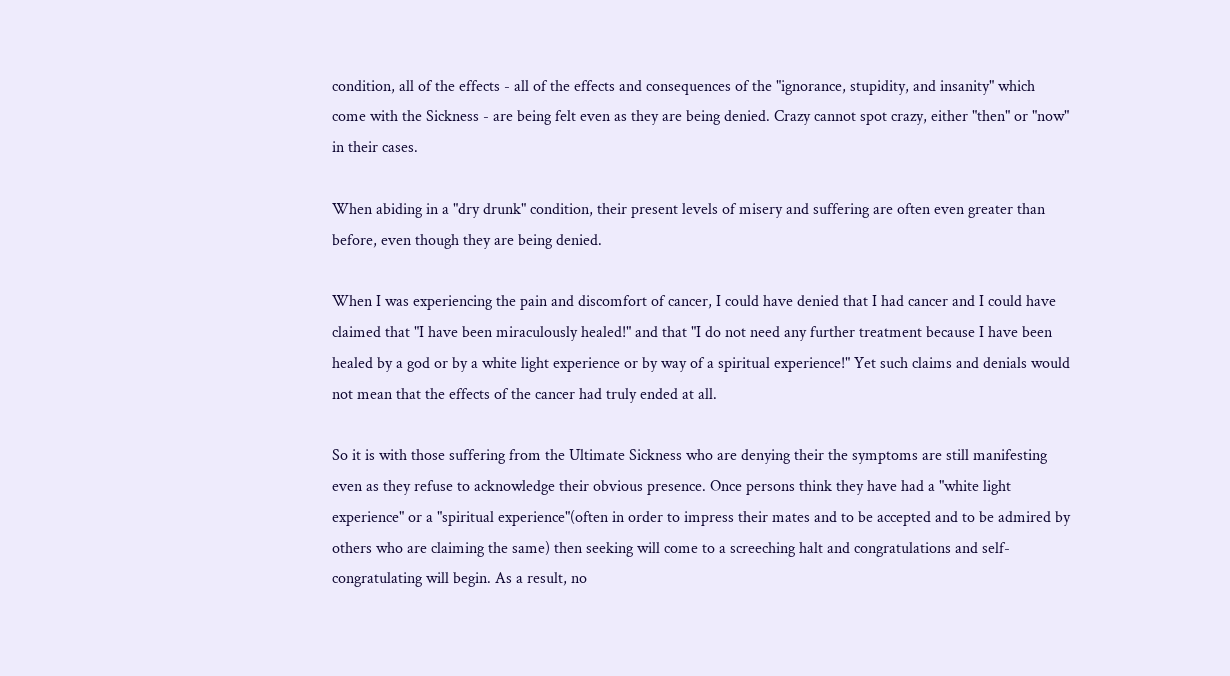condition, all of the effects - all of the effects and consequences of the "ignorance, stupidity, and insanity" which come with the Sickness - are being felt even as they are being denied. Crazy cannot spot crazy, either "then" or "now" in their cases.

When abiding in a "dry drunk" condition, their present levels of misery and suffering are often even greater than before, even though they are being denied.

When I was experiencing the pain and discomfort of cancer, I could have denied that I had cancer and I could have claimed that "I have been miraculously healed!" and that "I do not need any further treatment because I have been healed by a god or by a white light experience or by way of a spiritual experience!" Yet such claims and denials would not mean that the effects of the cancer had truly ended at all.

So it is with those suffering from the Ultimate Sickness who are denying their the symptoms are still manifesting even as they refuse to acknowledge their obvious presence. Once persons think they have had a "white light experience" or a "spiritual experience"(often in order to impress their mates and to be accepted and to be admired by others who are claiming the same) then seeking will come to a screeching halt and congratulations and self-congratulating will begin. As a result, no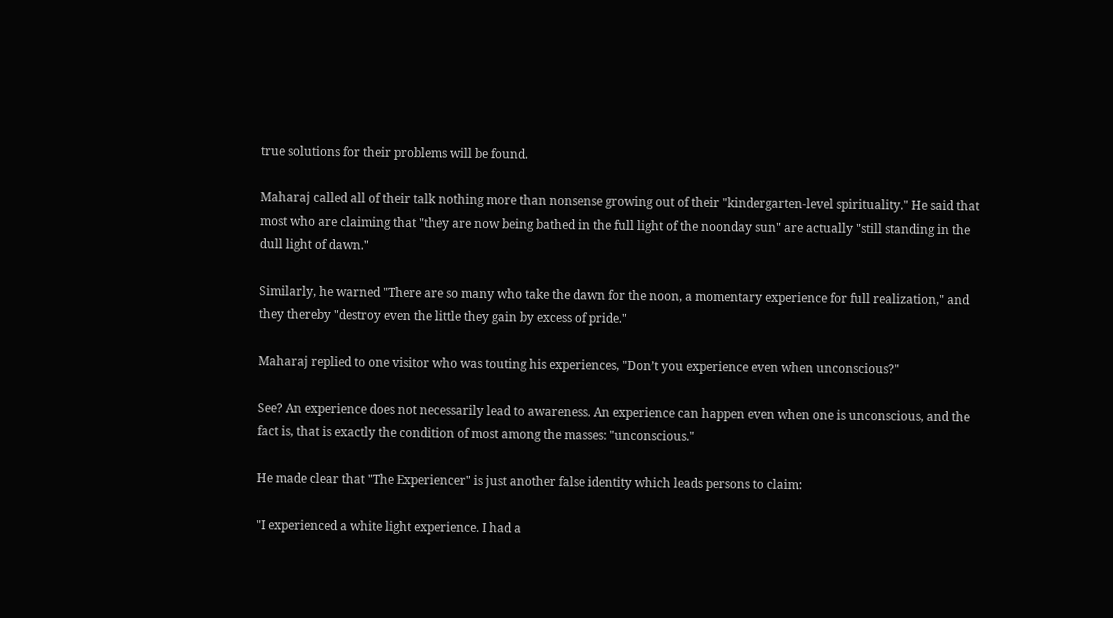true solutions for their problems will be found.

Maharaj called all of their talk nothing more than nonsense growing out of their "kindergarten-level spirituality." He said that most who are claiming that "they are now being bathed in the full light of the noonday sun" are actually "still standing in the dull light of dawn."

Similarly, he warned "There are so many who take the dawn for the noon, a momentary experience for full realization," and they thereby "destroy even the little they gain by excess of pride."

Maharaj replied to one visitor who was touting his experiences, "Don’t you experience even when unconscious?"

See? An experience does not necessarily lead to awareness. An experience can happen even when one is unconscious, and the fact is, that is exactly the condition of most among the masses: "unconscious."

He made clear that "The Experiencer" is just another false identity which leads persons to claim:

"I experienced a white light experience. I had a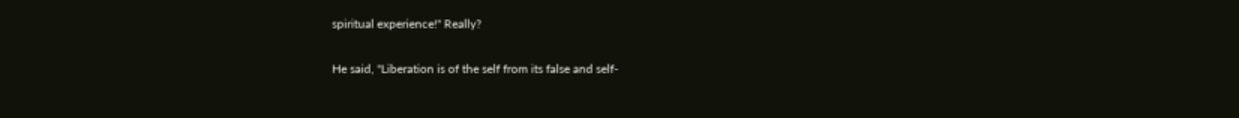spiritual experience!" Really?

He said, "Liberation is of the self from its false and self-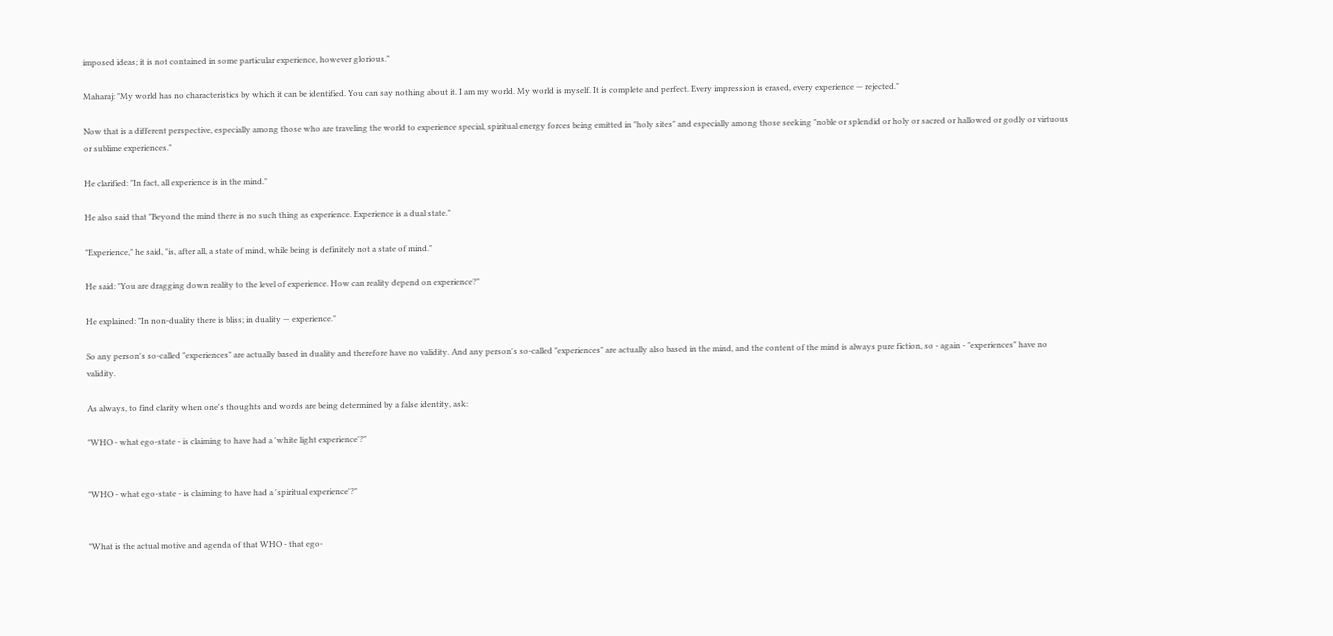imposed ideas; it is not contained in some particular experience, however glorious."

Maharaj: "My world has no characteristics by which it can be identified. You can say nothing about it. I am my world. My world is myself. It is complete and perfect. Every impression is erased, every experience — rejected."

Now that is a different perspective, especially among those who are traveling the world to experience special, spiritual energy forces being emitted in "holy sites" and especially among those seeking "noble or splendid or holy or sacred or hallowed or godly or virtuous or sublime experiences."

He clarified: "In fact, all experience is in the mind."

He also said that "Beyond the mind there is no such thing as experience. Experience is a dual state."

"Experience," he said, "is, after all, a state of mind, while being is definitely not a state of mind."

He said: "You are dragging down reality to the level of experience. How can reality depend on experience?"

He explained: "In non-duality there is bliss; in duality — experience."

So any person's so-called "experiences" are actually based in duality and therefore have no validity. And any person's so-called "experiences" are actually also based in the mind, and the content of the mind is always pure fiction, so - again - "experiences" have no validity.

As always, to find clarity when one's thoughts and words are being determined by a false identity, ask:

"WHO - what ego-state - is claiming to have had a 'white light experience'?"


"WHO - what ego-state - is claiming to have had a 'spiritual experience'?"


"What is the actual motive and agenda of that WHO - that ego-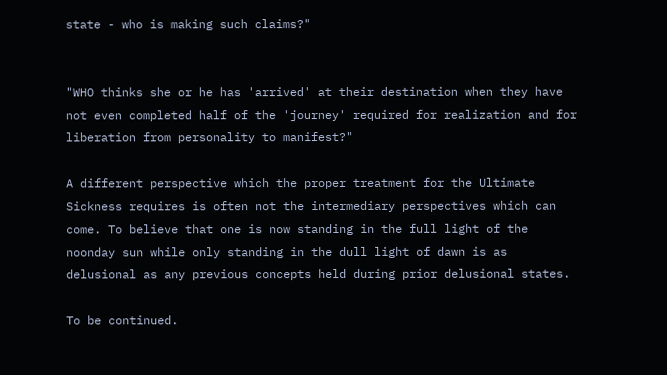state - who is making such claims?"


"WHO thinks she or he has 'arrived' at their destination when they have not even completed half of the 'journey' required for realization and for liberation from personality to manifest?"

A different perspective which the proper treatment for the Ultimate Sickness requires is often not the intermediary perspectives which can come. To believe that one is now standing in the full light of the noonday sun while only standing in the dull light of dawn is as delusional as any previous concepts held during prior delusional states.

To be continued.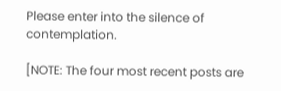Please enter into the silence of contemplation.

[NOTE: The four most recent posts are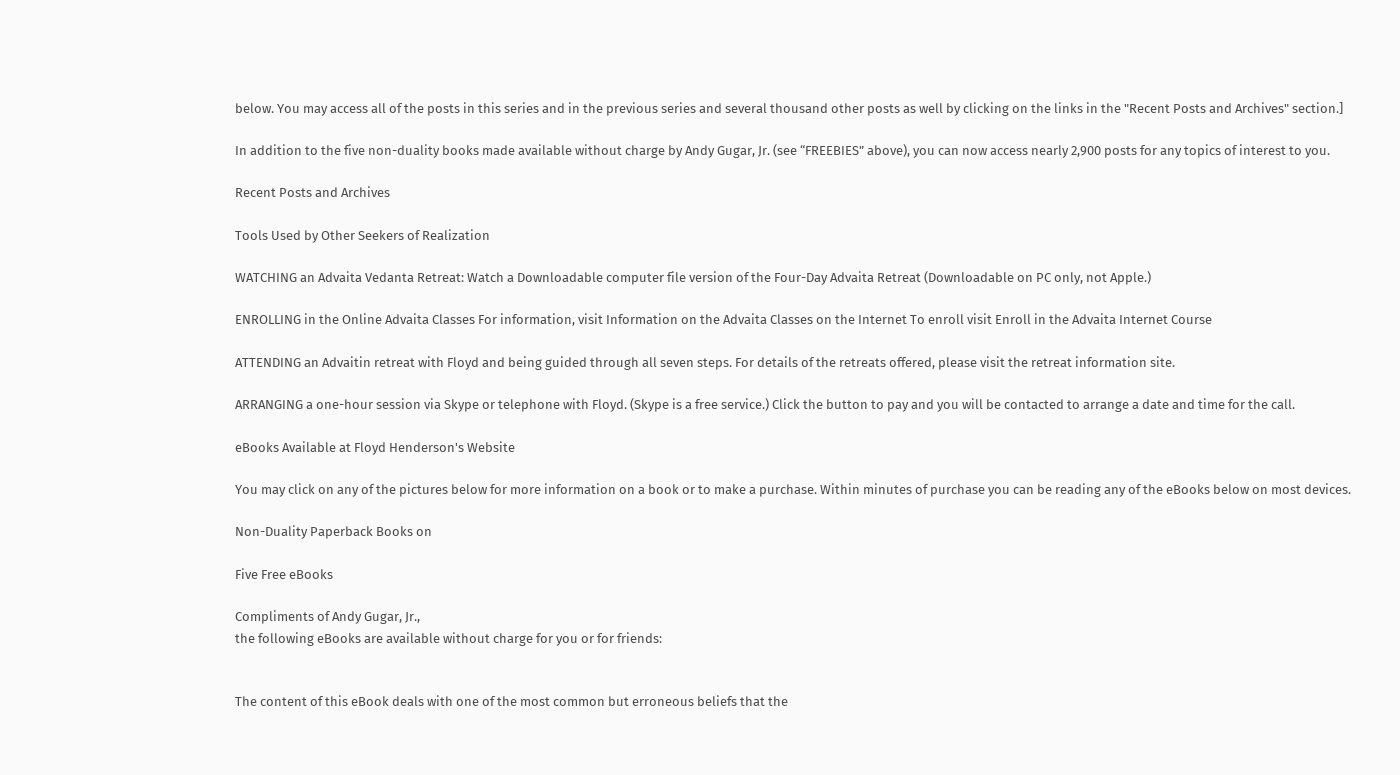below. You may access all of the posts in this series and in the previous series and several thousand other posts as well by clicking on the links in the "Recent Posts and Archives" section.]

In addition to the five non-duality books made available without charge by Andy Gugar, Jr. (see “FREEBIES” above), you can now access nearly 2,900 posts for any topics of interest to you.

Recent Posts and Archives

Tools Used by Other Seekers of Realization

WATCHING an Advaita Vedanta Retreat: Watch a Downloadable computer file version of the Four-Day Advaita Retreat (Downloadable on PC only, not Apple.)

ENROLLING in the Online Advaita Classes For information, visit Information on the Advaita Classes on the Internet To enroll visit Enroll in the Advaita Internet Course

ATTENDING an Advaitin retreat with Floyd and being guided through all seven steps. For details of the retreats offered, please visit the retreat information site.

ARRANGING a one-hour session via Skype or telephone with Floyd. (Skype is a free service.) Click the button to pay and you will be contacted to arrange a date and time for the call.

eBooks Available at Floyd Henderson's Website

You may click on any of the pictures below for more information on a book or to make a purchase. Within minutes of purchase you can be reading any of the eBooks below on most devices.

Non-Duality Paperback Books on

Five Free eBooks

Compliments of Andy Gugar, Jr.,
the following eBooks are available without charge for you or for friends:


The content of this eBook deals with one of the most common but erroneous beliefs that the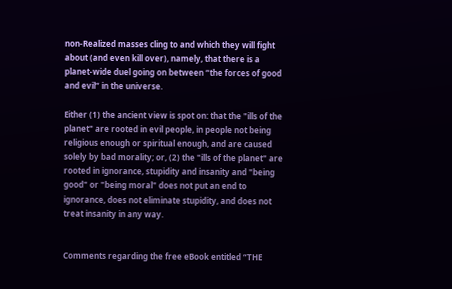non-Realized masses cling to and which they will fight about (and even kill over), namely, that there is a planet-wide duel going on between “the forces of good and evil” in the universe.

Either (1) the ancient view is spot on: that the "ills of the planet" are rooted in evil people, in people not being religious enough or spiritual enough, and are caused solely by bad morality; or, (2) the "ills of the planet" are rooted in ignorance, stupidity and insanity and "being good" or "being moral" does not put an end to ignorance, does not eliminate stupidity, and does not treat insanity in any way.


Comments regarding the free eBook entitled “THE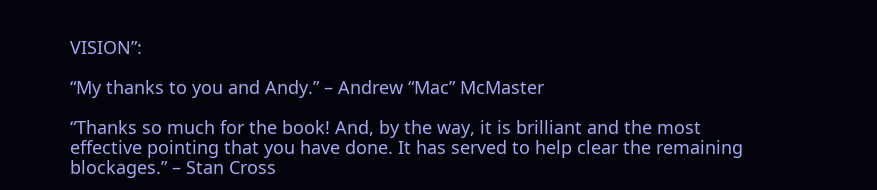VISION”:

“My thanks to you and Andy.” – Andrew “Mac” McMaster

“Thanks so much for the book! And, by the way, it is brilliant and the most effective pointing that you have done. It has served to help clear the remaining blockages.” – Stan Cross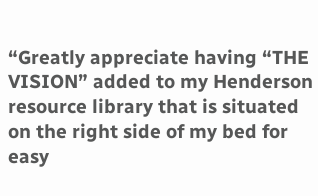“Greatly appreciate having “THE VISION” added to my Henderson resource library that is situated on the right side of my bed for easy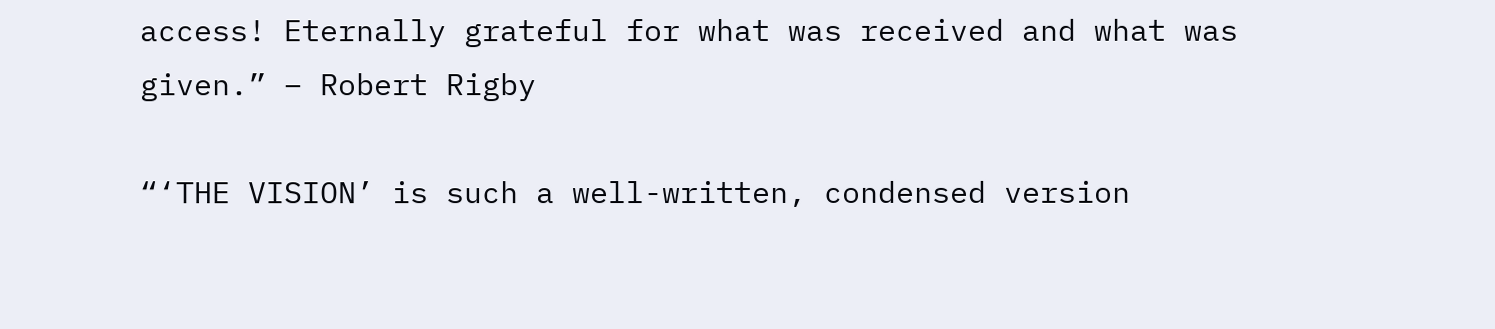access! Eternally grateful for what was received and what was given.” – Robert Rigby

“‘THE VISION’ is such a well-written, condensed version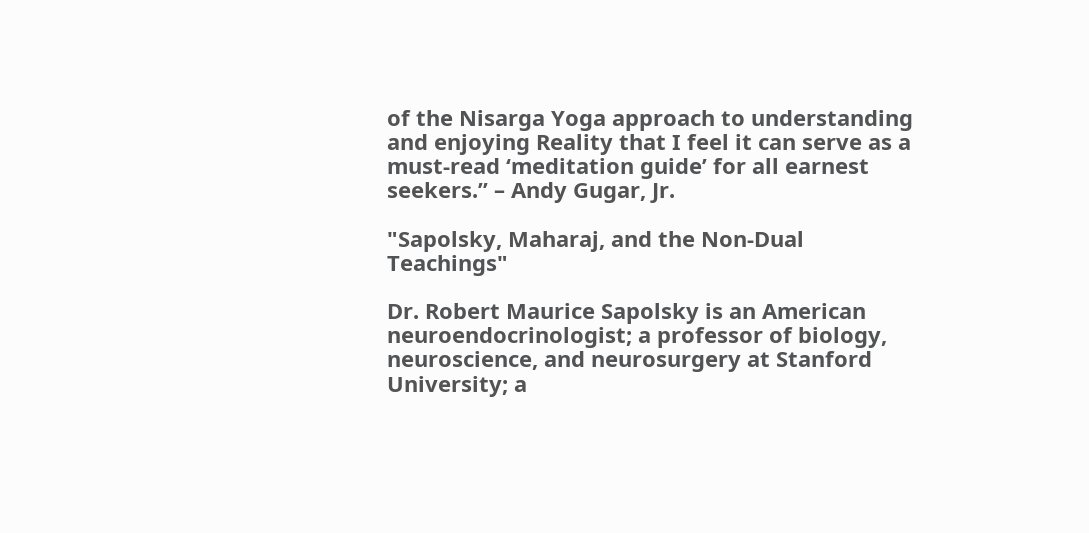of the Nisarga Yoga approach to understanding and enjoying Reality that I feel it can serve as a must-read ‘meditation guide’ for all earnest seekers.” – Andy Gugar, Jr.

"Sapolsky, Maharaj, and the Non-Dual Teachings"

Dr. Robert Maurice Sapolsky is an American neuroendocrinologist; a professor of biology, neuroscience, and neurosurgery at Stanford University; a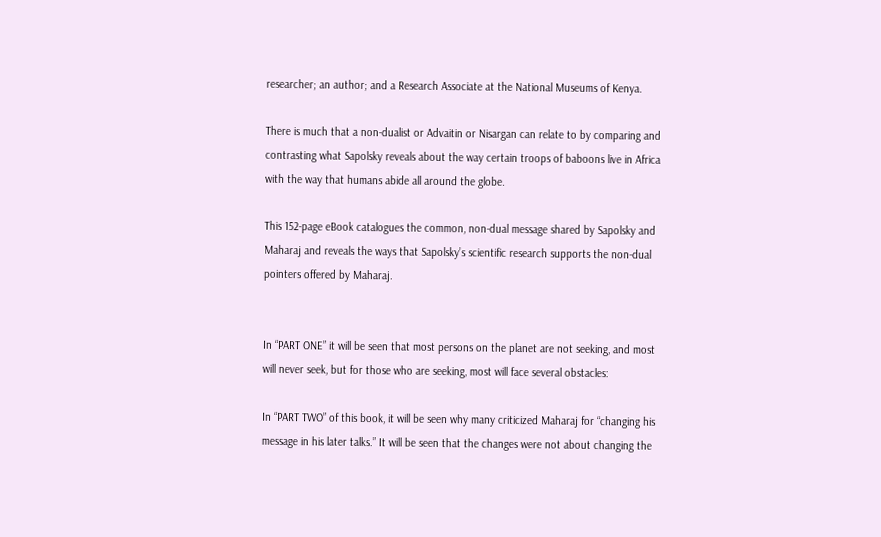researcher; an author; and a Research Associate at the National Museums of Kenya.

There is much that a non-dualist or Advaitin or Nisargan can relate to by comparing and contrasting what Sapolsky reveals about the way certain troops of baboons live in Africa with the way that humans abide all around the globe.

This 152-page eBook catalogues the common, non-dual message shared by Sapolsky and Maharaj and reveals the ways that Sapolsky’s scientific research supports the non-dual pointers offered by Maharaj.


In “PART ONE” it will be seen that most persons on the planet are not seeking, and most will never seek, but for those who are seeking, most will face several obstacles:

In “PART TWO” of this book, it will be seen why many criticized Maharaj for “changing his message in his later talks.” It will be seen that the changes were not about changing the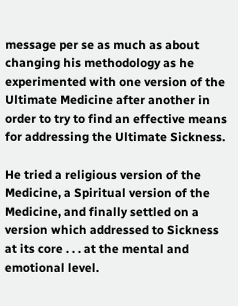message per se as much as about changing his methodology as he experimented with one version of the Ultimate Medicine after another in order to try to find an effective means for addressing the Ultimate Sickness.

He tried a religious version of the Medicine, a Spiritual version of the Medicine, and finally settled on a version which addressed to Sickness at its core . . . at the mental and emotional level.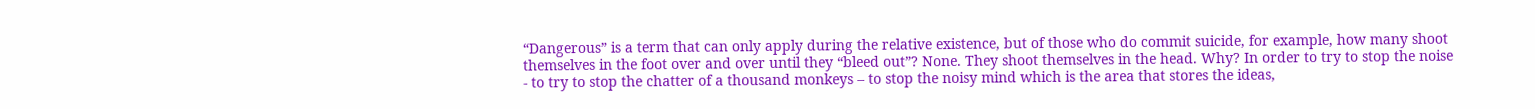“Dangerous” is a term that can only apply during the relative existence, but of those who do commit suicide, for example, how many shoot themselves in the foot over and over until they “bleed out”? None. They shoot themselves in the head. Why? In order to try to stop the noise - to try to stop the chatter of a thousand monkeys – to stop the noisy mind which is the area that stores the ideas,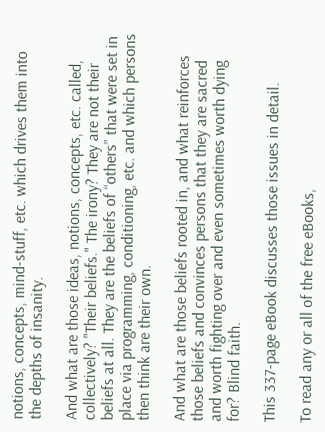notions, concepts, mind-stuff, etc. which drives them into the depths of insanity.

And what are those ideas, notions, concepts, etc. called, collectively? "Their beliefs." The irony? They are not their beliefs at all. They are the beliefs of “others” that were set in place via programming, conditioning, etc. and which persons then think are their own.

And what are those beliefs rooted in, and what reinforces those beliefs and convinces persons that they are sacred and worth fighting over and even sometimes worth dying for? Blind faith.

This 337-page eBook discusses those issues in detail.

To read any or all of the free eBooks,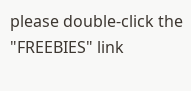please double-click the "FREEBIES" link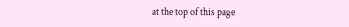at the top of this page